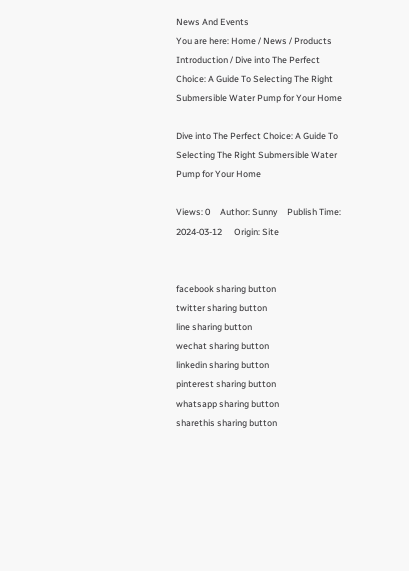News And Events
You are here: Home / News / Products Introduction / Dive into The Perfect Choice: A Guide To Selecting The Right Submersible Water Pump for Your Home

Dive into The Perfect Choice: A Guide To Selecting The Right Submersible Water Pump for Your Home

Views: 0     Author: Sunny     Publish Time: 2024-03-12      Origin: Site


facebook sharing button
twitter sharing button
line sharing button
wechat sharing button
linkedin sharing button
pinterest sharing button
whatsapp sharing button
sharethis sharing button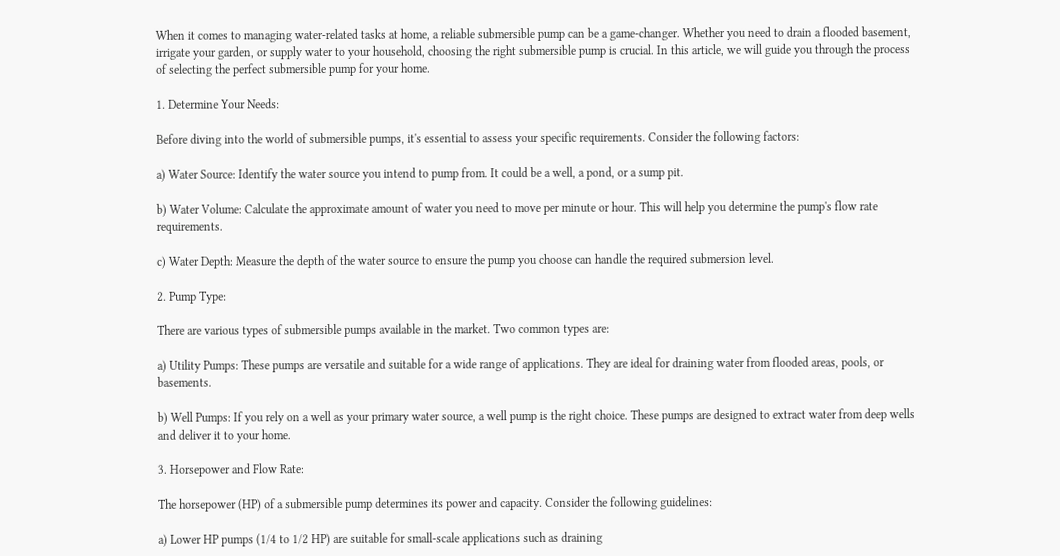When it comes to managing water-related tasks at home, a reliable submersible pump can be a game-changer. Whether you need to drain a flooded basement, irrigate your garden, or supply water to your household, choosing the right submersible pump is crucial. In this article, we will guide you through the process of selecting the perfect submersible pump for your home.

1. Determine Your Needs:

Before diving into the world of submersible pumps, it's essential to assess your specific requirements. Consider the following factors:

a) Water Source: Identify the water source you intend to pump from. It could be a well, a pond, or a sump pit.

b) Water Volume: Calculate the approximate amount of water you need to move per minute or hour. This will help you determine the pump's flow rate requirements.

c) Water Depth: Measure the depth of the water source to ensure the pump you choose can handle the required submersion level.

2. Pump Type:

There are various types of submersible pumps available in the market. Two common types are:

a) Utility Pumps: These pumps are versatile and suitable for a wide range of applications. They are ideal for draining water from flooded areas, pools, or basements.

b) Well Pumps: If you rely on a well as your primary water source, a well pump is the right choice. These pumps are designed to extract water from deep wells and deliver it to your home.

3. Horsepower and Flow Rate:

The horsepower (HP) of a submersible pump determines its power and capacity. Consider the following guidelines:

a) Lower HP pumps (1/4 to 1/2 HP) are suitable for small-scale applications such as draining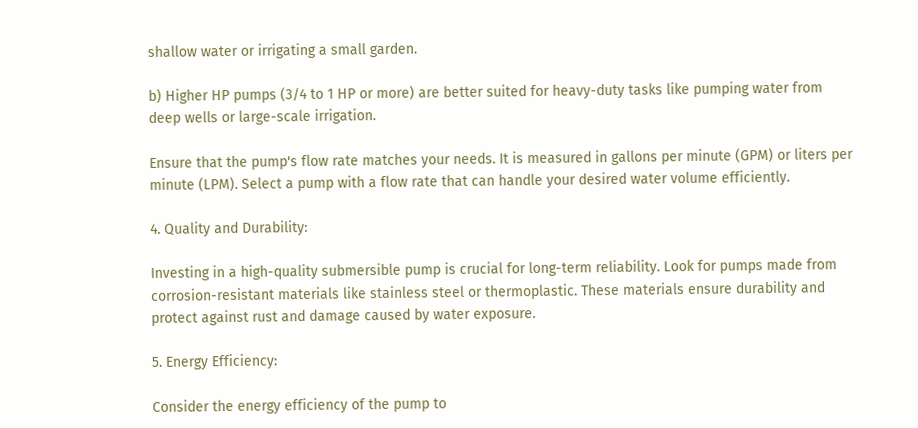shallow water or irrigating a small garden.

b) Higher HP pumps (3/4 to 1 HP or more) are better suited for heavy-duty tasks like pumping water from deep wells or large-scale irrigation.

Ensure that the pump's flow rate matches your needs. It is measured in gallons per minute (GPM) or liters per minute (LPM). Select a pump with a flow rate that can handle your desired water volume efficiently.

4. Quality and Durability:

Investing in a high-quality submersible pump is crucial for long-term reliability. Look for pumps made from corrosion-resistant materials like stainless steel or thermoplastic. These materials ensure durability and protect against rust and damage caused by water exposure.

5. Energy Efficiency:

Consider the energy efficiency of the pump to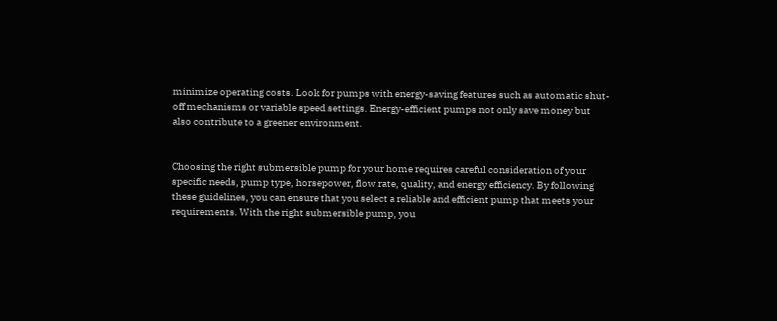minimize operating costs. Look for pumps with energy-saving features such as automatic shut-off mechanisms or variable speed settings. Energy-efficient pumps not only save money but also contribute to a greener environment.


Choosing the right submersible pump for your home requires careful consideration of your specific needs, pump type, horsepower, flow rate, quality, and energy efficiency. By following these guidelines, you can ensure that you select a reliable and efficient pump that meets your requirements. With the right submersible pump, you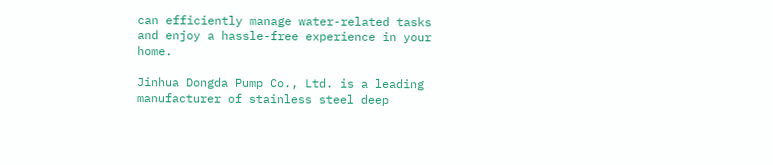can efficiently manage water-related tasks and enjoy a hassle-free experience in your home.

Jinhua Dongda Pump Co., Ltd. is a leading manufacturer of stainless steel deep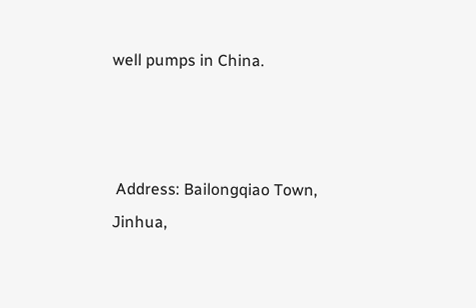well pumps in China.



 Address: Bailongqiao Town, Jinhua,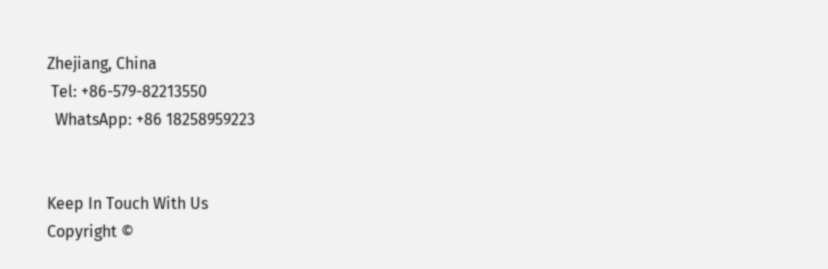Zhejiang, China
 Tel: +86-579-82213550
  WhatsApp: +86 18258959223


Keep In Touch With Us
Copyright ©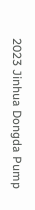2023 Jinhua Dongda Pump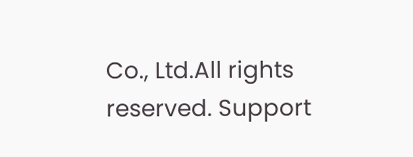Co., Ltd.All rights reserved. Support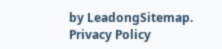by LeadongSitemap. Privacy Policy